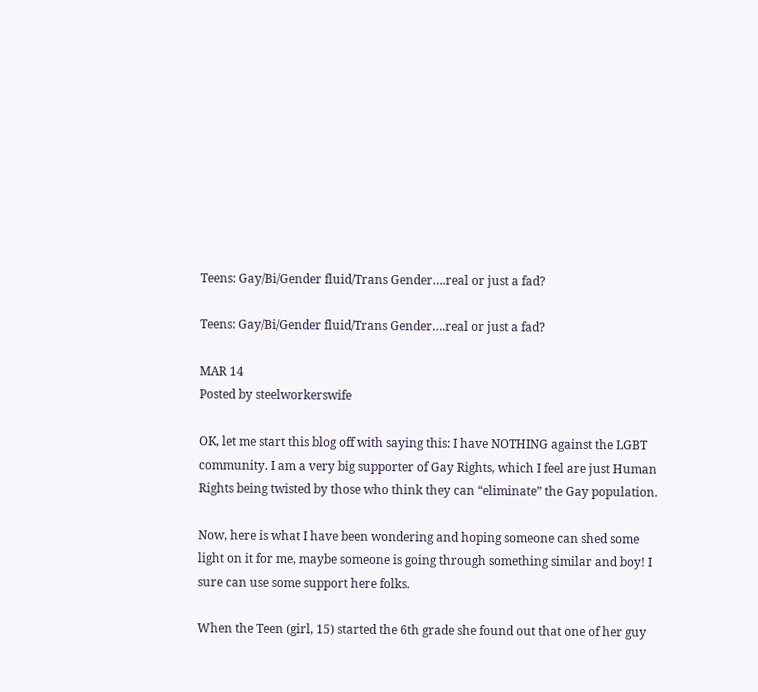Teens: Gay/Bi/Gender fluid/Trans Gender….real or just a fad?

Teens: Gay/Bi/Gender fluid/Trans Gender….real or just a fad?

MAR 14
Posted by steelworkerswife

OK, let me start this blog off with saying this: I have NOTHING against the LGBT community. I am a very big supporter of Gay Rights, which I feel are just Human Rights being twisted by those who think they can “eliminate” the Gay population.

Now, here is what I have been wondering and hoping someone can shed some light on it for me, maybe someone is going through something similar and boy! I sure can use some support here folks.

When the Teen (girl, 15) started the 6th grade she found out that one of her guy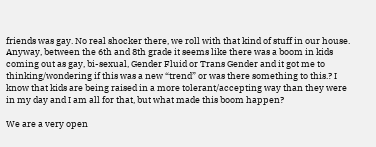friends was gay. No real shocker there, we roll with that kind of stuff in our house. Anyway, between the 6th and 8th grade it seems like there was a boom in kids coming out as gay, bi-sexual, Gender Fluid or Trans Gender and it got me to thinking/wondering if this was a new “trend” or was there something to this.? I know that kids are being raised in a more tolerant/accepting way than they were in my day and I am all for that, but what made this boom happen?

We are a very open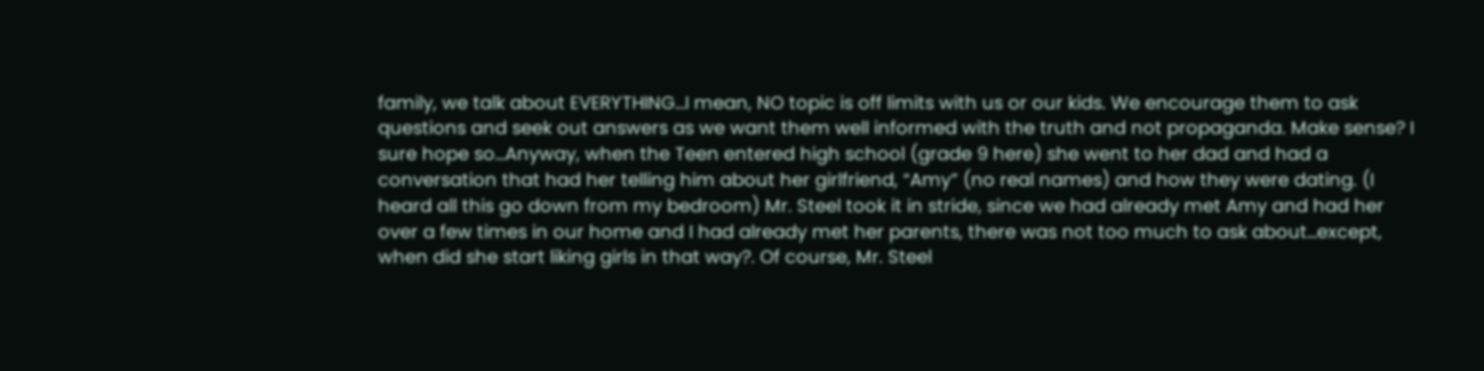family, we talk about EVERYTHING…I mean, NO topic is off limits with us or our kids. We encourage them to ask questions and seek out answers as we want them well informed with the truth and not propaganda. Make sense? I sure hope so…Anyway, when the Teen entered high school (grade 9 here) she went to her dad and had a conversation that had her telling him about her girlfriend, “Amy” (no real names) and how they were dating. (I heard all this go down from my bedroom) Mr. Steel took it in stride, since we had already met Amy and had her over a few times in our home and I had already met her parents, there was not too much to ask about…except, when did she start liking girls in that way?. Of course, Mr. Steel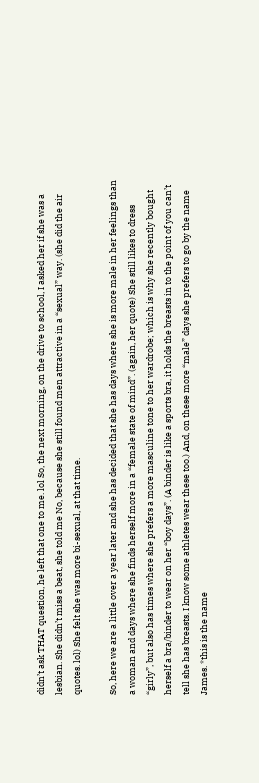didn’t ask THAT question, he left that one to me. lol So, the next morning, on the drive to school, I asked her if she was a lesbian. She didn’t miss a beat, she told me No, because she still found men attractive in a “sexual” way. (she did the air quotes. lol) She felt she was more bi-sexual, at that time.

So, here we are a little over a year later and she has decided that she has days where she is more male in her feelings than a woman and days where she finds herself more in a “female state of mind”. (again, her quote) She still likes to dress “girly”, but also has times where she prefers a more masculine tone to her wardrobe; which is why she recently bought herself a bra/binder to wear on her “boy days”. (A binder is like a sports bra, it holds the breasts in to the point of you can’t tell she has breasts. I know some athletes wear these too.) And, on these more “male” days she prefers to go by the name James. *this is the name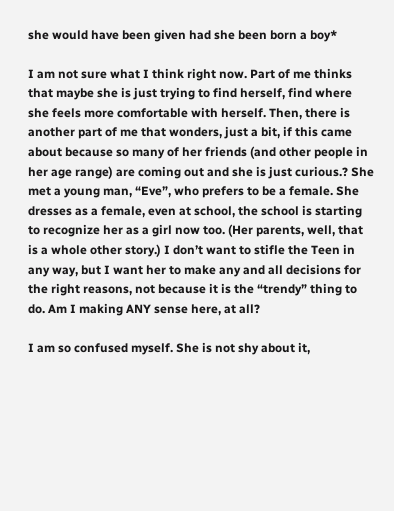she would have been given had she been born a boy*

I am not sure what I think right now. Part of me thinks that maybe she is just trying to find herself, find where she feels more comfortable with herself. Then, there is another part of me that wonders, just a bit, if this came about because so many of her friends (and other people in her age range) are coming out and she is just curious.? She met a young man, “Eve”, who prefers to be a female. She dresses as a female, even at school, the school is starting to recognize her as a girl now too. (Her parents, well, that is a whole other story.) I don’t want to stifle the Teen in any way, but I want her to make any and all decisions for the right reasons, not because it is the “trendy” thing to do. Am I making ANY sense here, at all?

I am so confused myself. She is not shy about it,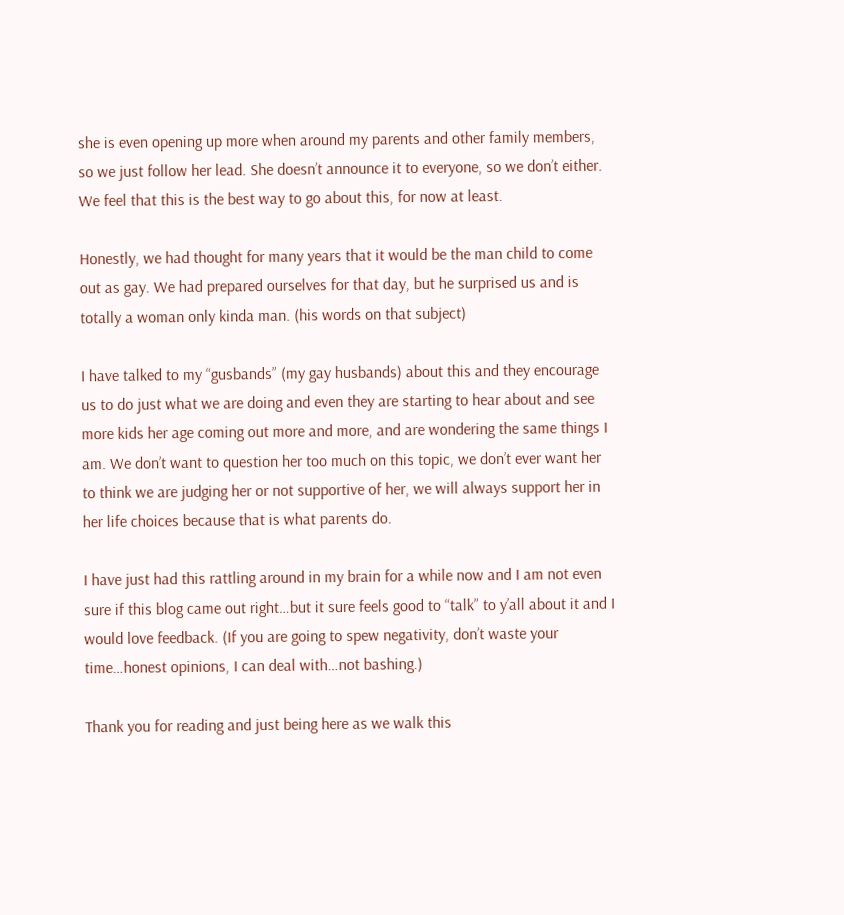she is even opening up more when around my parents and other family members, so we just follow her lead. She doesn’t announce it to everyone, so we don’t either. We feel that this is the best way to go about this, for now at least.

Honestly, we had thought for many years that it would be the man child to come out as gay. We had prepared ourselves for that day, but he surprised us and is totally a woman only kinda man. (his words on that subject)

I have talked to my “gusbands” (my gay husbands) about this and they encourage us to do just what we are doing and even they are starting to hear about and see more kids her age coming out more and more, and are wondering the same things I am. We don’t want to question her too much on this topic, we don’t ever want her to think we are judging her or not supportive of her, we will always support her in her life choices because that is what parents do.

I have just had this rattling around in my brain for a while now and I am not even sure if this blog came out right…but it sure feels good to “talk” to y’all about it and I would love feedback. (If you are going to spew negativity, don’t waste your time…honest opinions, I can deal with…not bashing.)

Thank you for reading and just being here as we walk this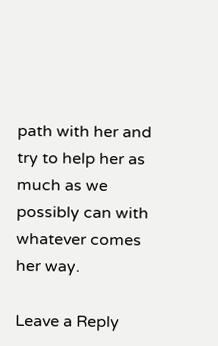path with her and try to help her as much as we possibly can with whatever comes her way.

Leave a Reply